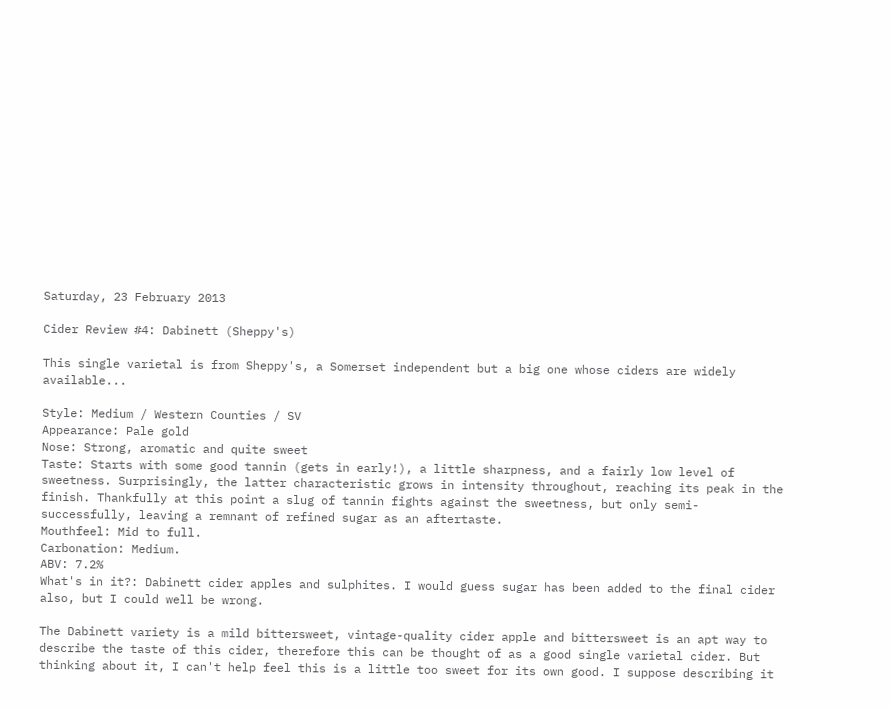Saturday, 23 February 2013

Cider Review #4: Dabinett (Sheppy's)

This single varietal is from Sheppy's, a Somerset independent but a big one whose ciders are widely available...

Style: Medium / Western Counties / SV
Appearance: Pale gold
Nose: Strong, aromatic and quite sweet
Taste: Starts with some good tannin (gets in early!), a little sharpness, and a fairly low level of sweetness. Surprisingly, the latter characteristic grows in intensity throughout, reaching its peak in the finish. Thankfully at this point a slug of tannin fights against the sweetness, but only semi-successfully, leaving a remnant of refined sugar as an aftertaste.
Mouthfeel: Mid to full.
Carbonation: Medium.
ABV: 7.2%
What's in it?: Dabinett cider apples and sulphites. I would guess sugar has been added to the final cider also, but I could well be wrong.

The Dabinett variety is a mild bittersweet, vintage-quality cider apple and bittersweet is an apt way to describe the taste of this cider, therefore this can be thought of as a good single varietal cider. But thinking about it, I can't help feel this is a little too sweet for its own good. I suppose describing it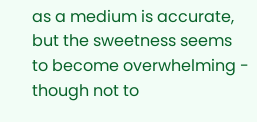as a medium is accurate, but the sweetness seems to become overwhelming - though not to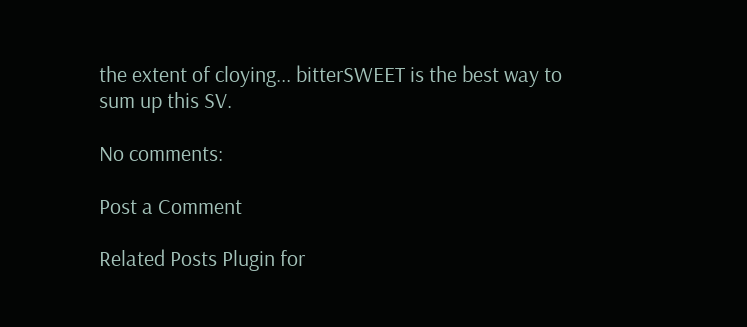the extent of cloying... bitterSWEET is the best way to sum up this SV.

No comments:

Post a Comment

Related Posts Plugin for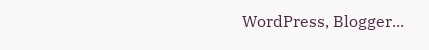WordPress, Blogger...